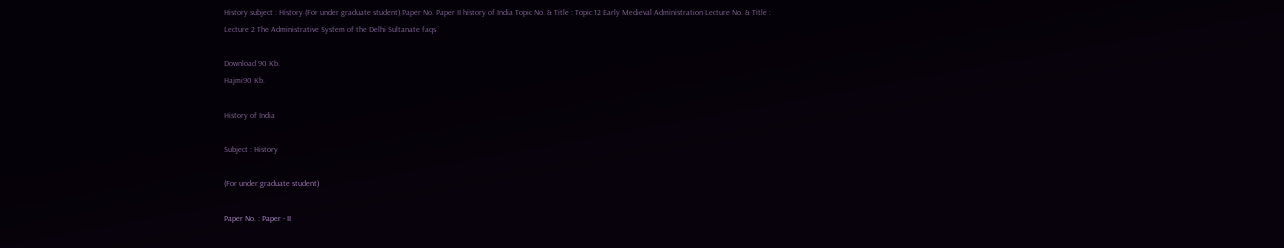History subject : History (For under graduate student) Paper No. Paper II history of India Topic No. & Title : Topic 12 Early Medieval Administration Lecture No. & Title : Lecture 2 The Administrative System of the Delhi Sultanate faqs

Download 90 Kb.
Hajmi90 Kb.

History of India

Subject : History

(For under graduate student)

Paper No. : Paper - II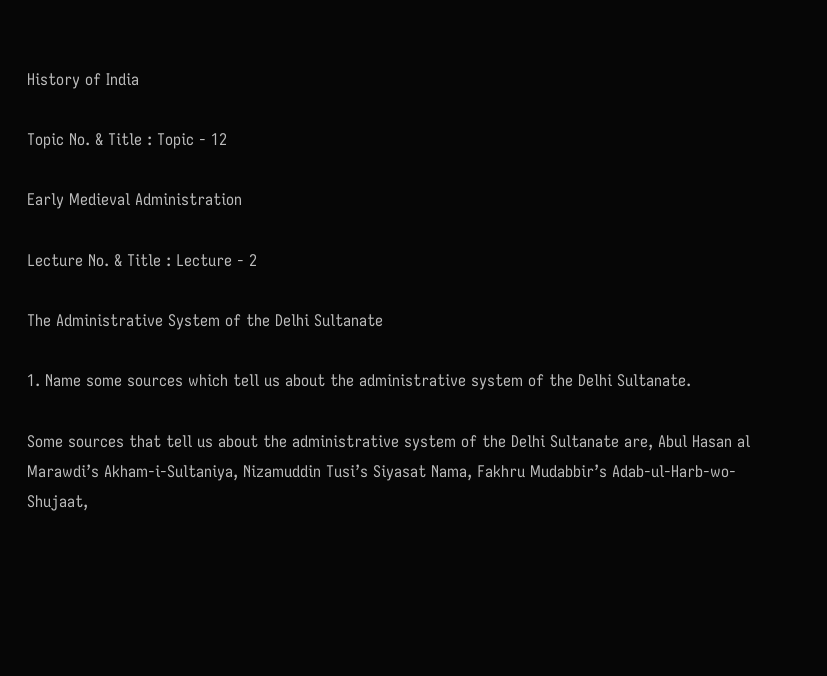History of India

Topic No. & Title : Topic - 12

Early Medieval Administration

Lecture No. & Title : Lecture - 2

The Administrative System of the Delhi Sultanate

1. Name some sources which tell us about the administrative system of the Delhi Sultanate.

Some sources that tell us about the administrative system of the Delhi Sultanate are, Abul Hasan al Marawdi’s Akham-i-Sultaniya, Nizamuddin Tusi’s Siyasat Nama, Fakhru Mudabbir’s Adab-ul-Harb-wo-Shujaat,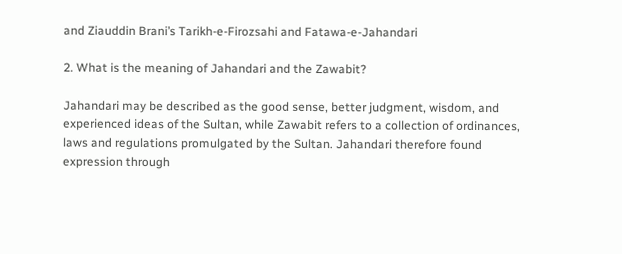and Ziauddin Brani’s Tarikh-e-Firozsahi and Fatawa-e-Jahandari

2. What is the meaning of Jahandari and the Zawabit?

Jahandari may be described as the good sense, better judgment, wisdom, and experienced ideas of the Sultan, while Zawabit refers to a collection of ordinances, laws and regulations promulgated by the Sultan. Jahandari therefore found expression through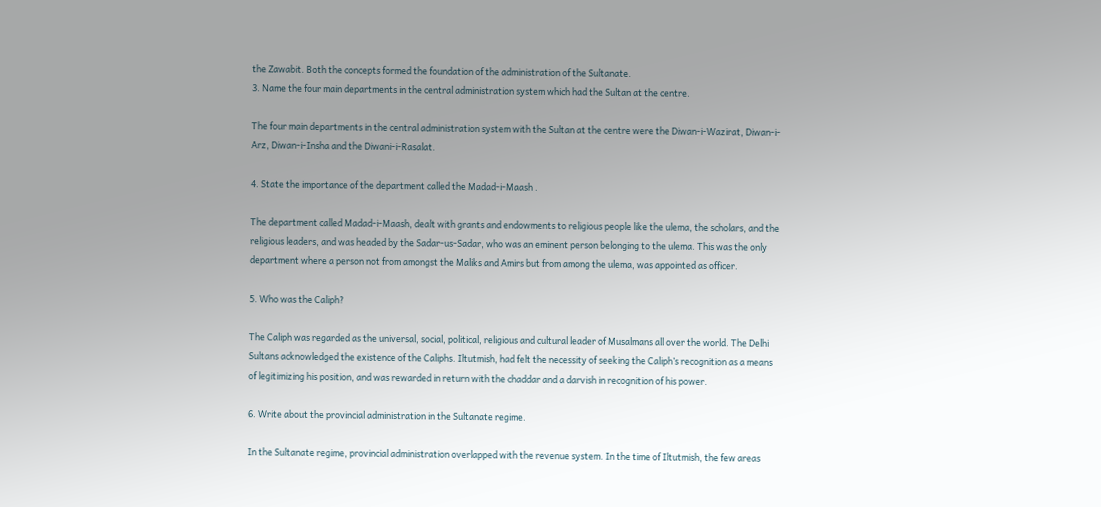the Zawabit. Both the concepts formed the foundation of the administration of the Sultanate.
3. Name the four main departments in the central administration system which had the Sultan at the centre.

The four main departments in the central administration system with the Sultan at the centre were the Diwan-i-Wazirat, Diwan-i-Arz, Diwan-i-Insha and the Diwani-i-Rasalat.

4. State the importance of the department called the Madad-i-Maash .

The department called Madad-i-Maash, dealt with grants and endowments to religious people like the ulema, the scholars, and the religious leaders, and was headed by the Sadar-us-Sadar, who was an eminent person belonging to the ulema. This was the only department where a person not from amongst the Maliks and Amirs but from among the ulema, was appointed as officer.

5. Who was the Caliph?

The Caliph was regarded as the universal, social, political, religious and cultural leader of Musalmans all over the world. The Delhi Sultans acknowledged the existence of the Caliphs. Iltutmish, had felt the necessity of seeking the Caliph’s recognition as a means of legitimizing his position, and was rewarded in return with the chaddar and a darvish in recognition of his power.

6. Write about the provincial administration in the Sultanate regime.

In the Sultanate regime, provincial administration overlapped with the revenue system. In the time of Iltutmish, the few areas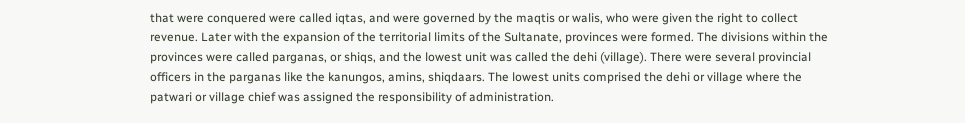that were conquered were called iqtas, and were governed by the maqtis or walis, who were given the right to collect revenue. Later with the expansion of the territorial limits of the Sultanate, provinces were formed. The divisions within the provinces were called parganas, or shiqs, and the lowest unit was called the dehi (village). There were several provincial officers in the parganas like the kanungos, amins, shiqdaars. The lowest units comprised the dehi or village where the patwari or village chief was assigned the responsibility of administration.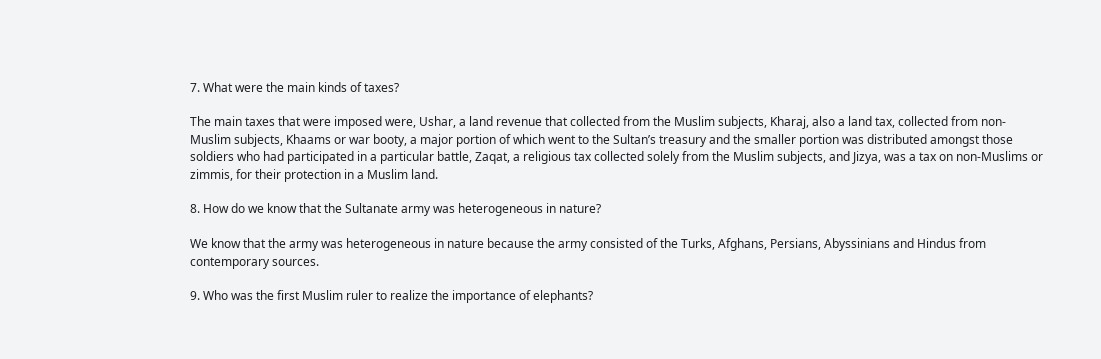7. What were the main kinds of taxes?

The main taxes that were imposed were, Ushar, a land revenue that collected from the Muslim subjects, Kharaj, also a land tax, collected from non-Muslim subjects, Khaams or war booty, a major portion of which went to the Sultan’s treasury and the smaller portion was distributed amongst those soldiers who had participated in a particular battle, Zaqat, a religious tax collected solely from the Muslim subjects, and Jizya, was a tax on non-Muslims or zimmis, for their protection in a Muslim land.

8. How do we know that the Sultanate army was heterogeneous in nature?

We know that the army was heterogeneous in nature because the army consisted of the Turks, Afghans, Persians, Abyssinians and Hindus from contemporary sources.

9. Who was the first Muslim ruler to realize the importance of elephants?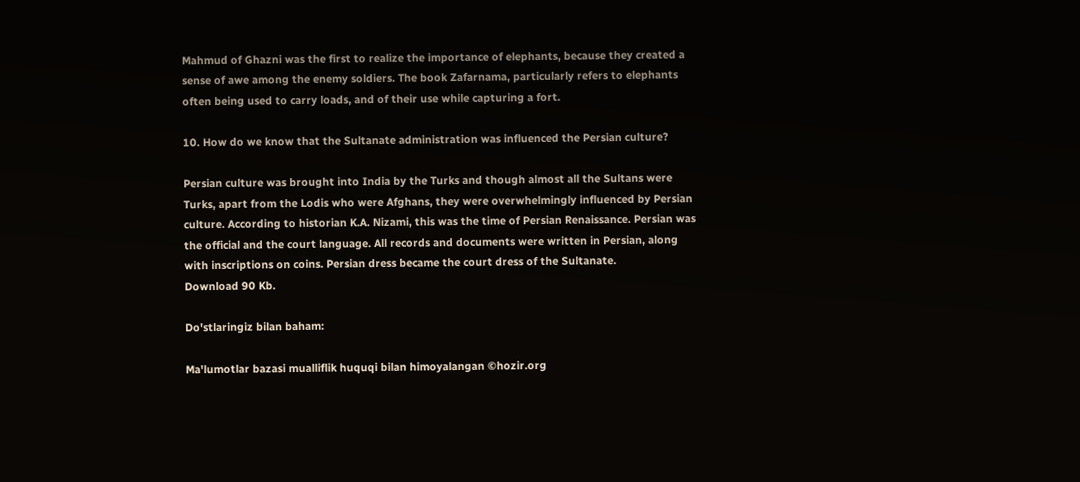Mahmud of Ghazni was the first to realize the importance of elephants, because they created a sense of awe among the enemy soldiers. The book Zafarnama, particularly refers to elephants often being used to carry loads, and of their use while capturing a fort.

10. How do we know that the Sultanate administration was influenced the Persian culture?

Persian culture was brought into India by the Turks and though almost all the Sultans were Turks, apart from the Lodis who were Afghans, they were overwhelmingly influenced by Persian culture. According to historian K.A. Nizami, this was the time of Persian Renaissance. Persian was the official and the court language. All records and documents were written in Persian, along with inscriptions on coins. Persian dress became the court dress of the Sultanate.
Download 90 Kb.

Do'stlaringiz bilan baham:

Ma'lumotlar bazasi mualliflik huquqi bilan himoyalangan ©hozir.org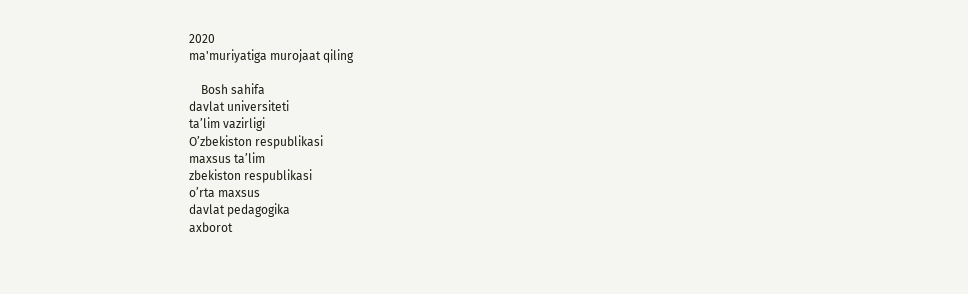2020
ma'muriyatiga murojaat qiling

    Bosh sahifa
davlat universiteti
ta’lim vazirligi
O’zbekiston respublikasi
maxsus ta’lim
zbekiston respublikasi
o’rta maxsus
davlat pedagogika
axborot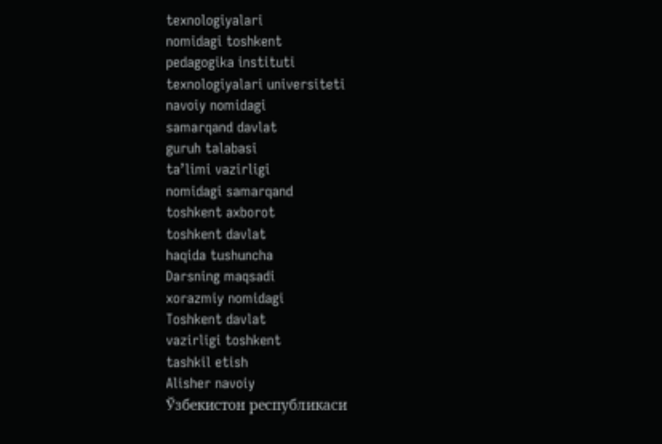texnologiyalari
nomidagi toshkent
pedagogika instituti
texnologiyalari universiteti
navoiy nomidagi
samarqand davlat
guruh talabasi
ta’limi vazirligi
nomidagi samarqand
toshkent axborot
toshkent davlat
haqida tushuncha
Darsning maqsadi
xorazmiy nomidagi
Toshkent davlat
vazirligi toshkent
tashkil etish
Alisher navoiy
Ўзбекистон республикаси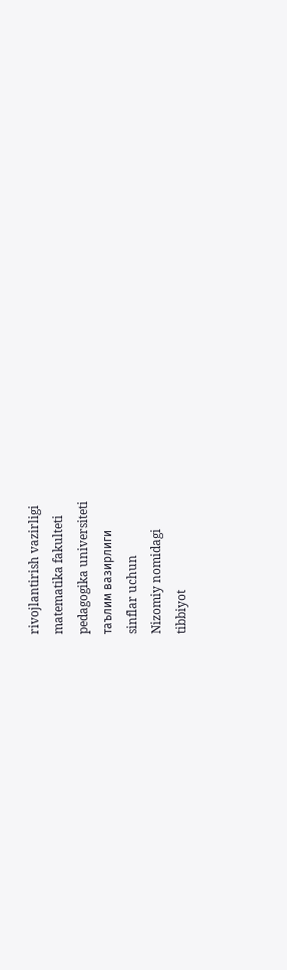rivojlantirish vazirligi
matematika fakulteti
pedagogika universiteti
таълим вазирлиги
sinflar uchun
Nizomiy nomidagi
tibbiyot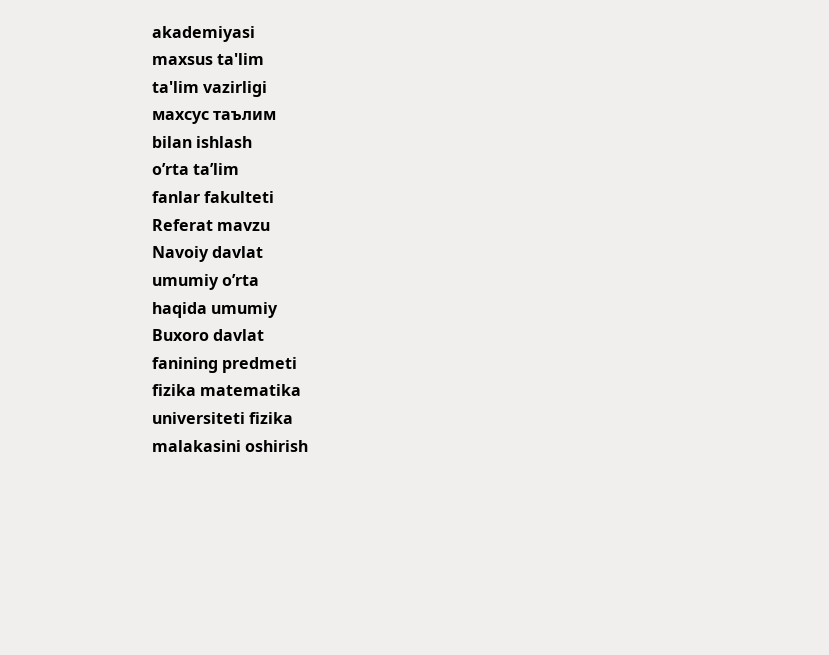akademiyasi
maxsus ta'lim
ta'lim vazirligi
махсус таълим
bilan ishlash
o’rta ta’lim
fanlar fakulteti
Referat mavzu
Navoiy davlat
umumiy o’rta
haqida umumiy
Buxoro davlat
fanining predmeti
fizika matematika
universiteti fizika
malakasini oshirish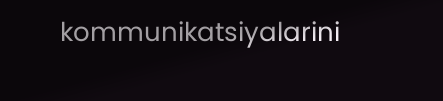kommunikatsiyalarini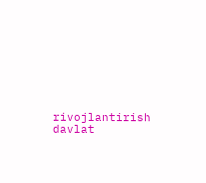rivojlantirish
davlat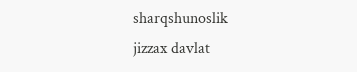sharqshunoslik
jizzax davlat